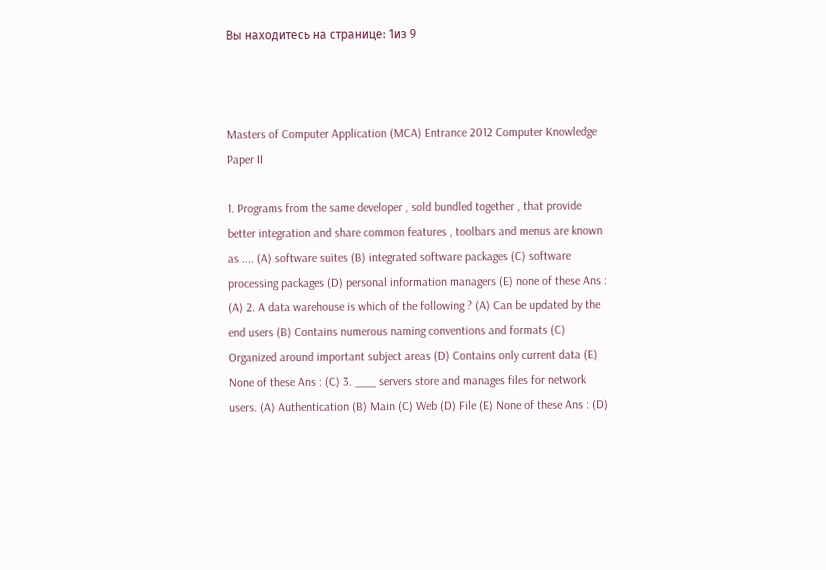Вы находитесь на странице: 1из 9



Masters of Computer Application (MCA) Entrance 2012 Computer Knowledge Paper II

1. Programs from the same developer , sold bundled together , that provide better integration and share common features , toolbars and menus are known as .... (A) software suites (B) integrated software packages (C) software processing packages (D) personal information managers (E) none of these Ans : (A) 2. A data warehouse is which of the following ? (A) Can be updated by the end users (B) Contains numerous naming conventions and formats (C) Organized around important subject areas (D) Contains only current data (E) None of these Ans : (C) 3. ___ servers store and manages files for network users. (A) Authentication (B) Main (C) Web (D) File (E) None of these Ans : (D)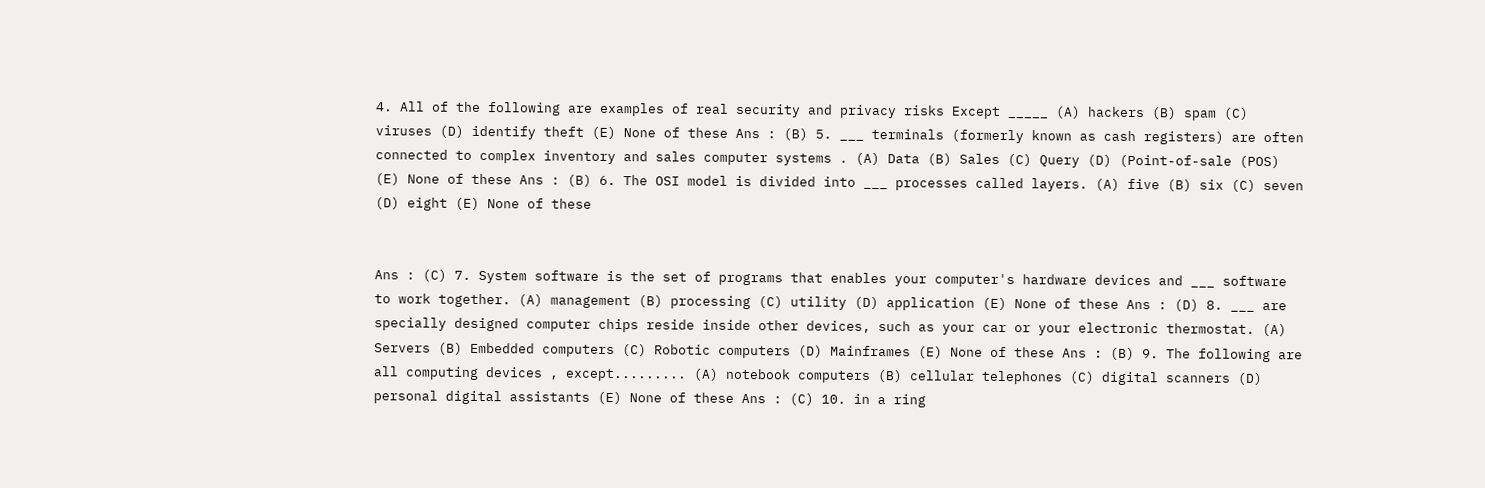4. All of the following are examples of real security and privacy risks Except _____ (A) hackers (B) spam (C) viruses (D) identify theft (E) None of these Ans : (B) 5. ___ terminals (formerly known as cash registers) are often connected to complex inventory and sales computer systems . (A) Data (B) Sales (C) Query (D) (Point-of-sale (POS) (E) None of these Ans : (B) 6. The OSI model is divided into ___ processes called layers. (A) five (B) six (C) seven (D) eight (E) None of these


Ans : (C) 7. System software is the set of programs that enables your computer's hardware devices and ___ software to work together. (A) management (B) processing (C) utility (D) application (E) None of these Ans : (D) 8. ___ are specially designed computer chips reside inside other devices, such as your car or your electronic thermostat. (A) Servers (B) Embedded computers (C) Robotic computers (D) Mainframes (E) None of these Ans : (B) 9. The following are all computing devices , except......... (A) notebook computers (B) cellular telephones (C) digital scanners (D) personal digital assistants (E) None of these Ans : (C) 10. in a ring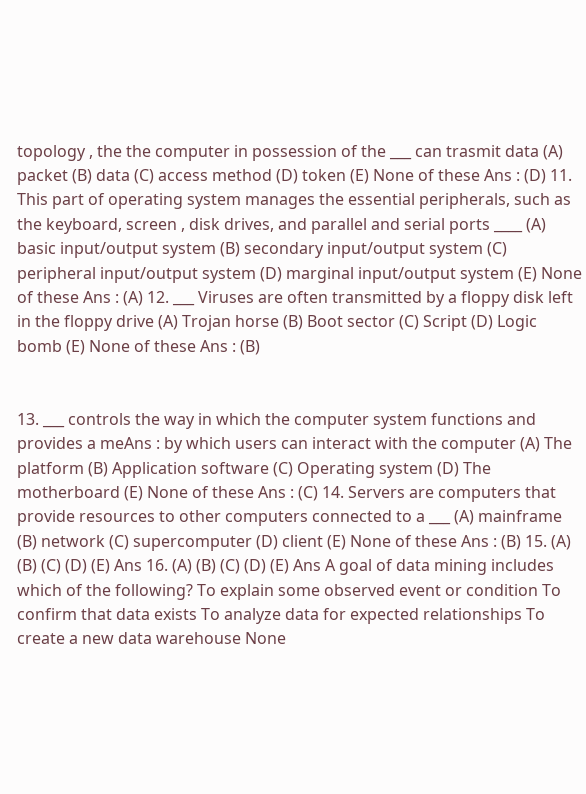topology , the the computer in possession of the ___ can trasmit data (A) packet (B) data (C) access method (D) token (E) None of these Ans : (D) 11. This part of operating system manages the essential peripherals, such as the keyboard, screen , disk drives, and parallel and serial ports ____ (A) basic input/output system (B) secondary input/output system (C) peripheral input/output system (D) marginal input/output system (E) None of these Ans : (A) 12. ___ Viruses are often transmitted by a floppy disk left in the floppy drive (A) Trojan horse (B) Boot sector (C) Script (D) Logic bomb (E) None of these Ans : (B)


13. ___ controls the way in which the computer system functions and provides a meAns : by which users can interact with the computer (A) The platform (B) Application software (C) Operating system (D) The motherboard (E) None of these Ans : (C) 14. Servers are computers that provide resources to other computers connected to a ___ (A) mainframe (B) network (C) supercomputer (D) client (E) None of these Ans : (B) 15. (A) (B) (C) (D) (E) Ans 16. (A) (B) (C) (D) (E) Ans A goal of data mining includes which of the following? To explain some observed event or condition To confirm that data exists To analyze data for expected relationships To create a new data warehouse None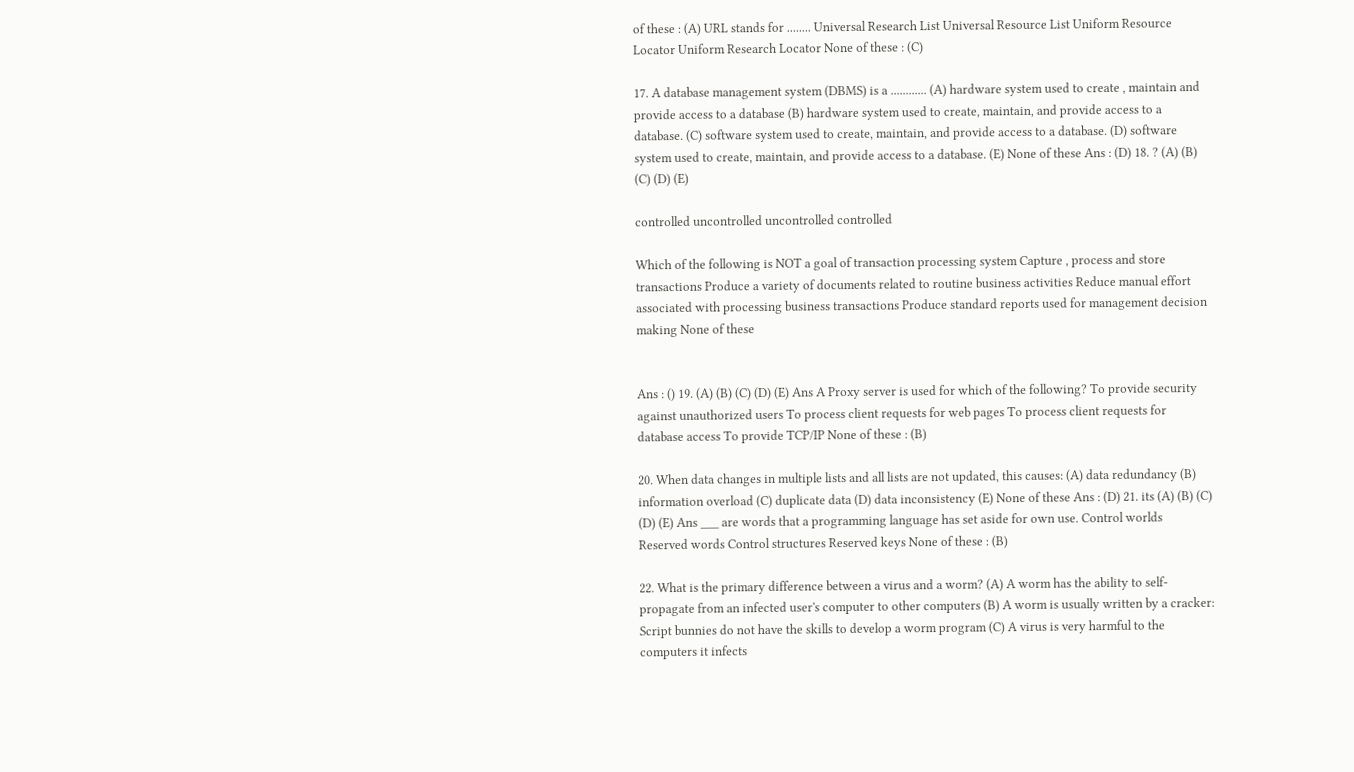of these : (A) URL stands for ........ Universal Research List Universal Resource List Uniform Resource Locator Uniform Research Locator None of these : (C)

17. A database management system (DBMS) is a ............ (A) hardware system used to create , maintain and provide access to a database (B) hardware system used to create, maintain, and provide access to a database. (C) software system used to create, maintain, and provide access to a database. (D) software system used to create, maintain, and provide access to a database. (E) None of these Ans : (D) 18. ? (A) (B) (C) (D) (E)

controlled uncontrolled uncontrolled controlled

Which of the following is NOT a goal of transaction processing system Capture , process and store transactions Produce a variety of documents related to routine business activities Reduce manual effort associated with processing business transactions Produce standard reports used for management decision making None of these


Ans : () 19. (A) (B) (C) (D) (E) Ans A Proxy server is used for which of the following? To provide security against unauthorized users To process client requests for web pages To process client requests for database access To provide TCP/IP None of these : (B)

20. When data changes in multiple lists and all lists are not updated, this causes: (A) data redundancy (B) information overload (C) duplicate data (D) data inconsistency (E) None of these Ans : (D) 21. its (A) (B) (C) (D) (E) Ans ___ are words that a programming language has set aside for own use. Control worlds Reserved words Control structures Reserved keys None of these : (B)

22. What is the primary difference between a virus and a worm? (A) A worm has the ability to self-propagate from an infected user's computer to other computers (B) A worm is usually written by a cracker: Script bunnies do not have the skills to develop a worm program (C) A virus is very harmful to the computers it infects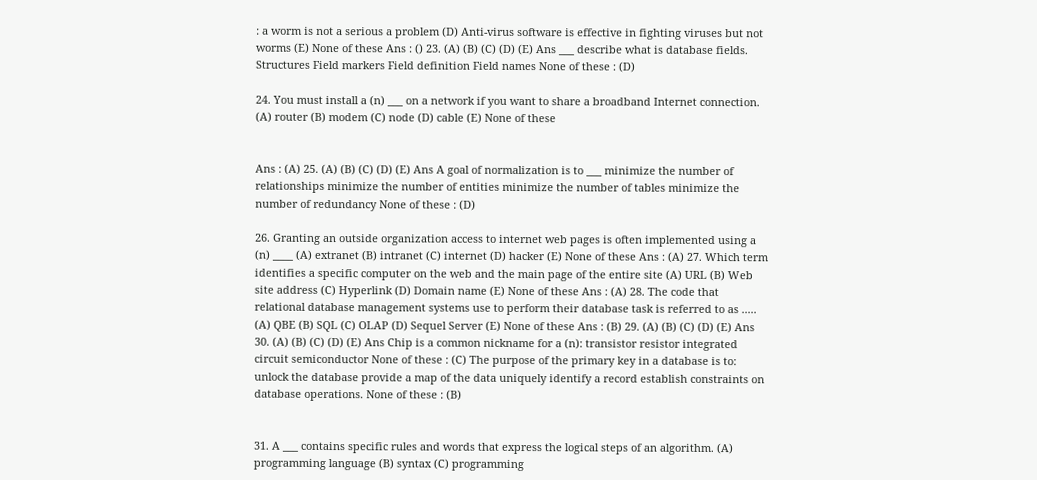: a worm is not a serious a problem (D) Anti-virus software is effective in fighting viruses but not worms (E) None of these Ans : () 23. (A) (B) (C) (D) (E) Ans ___ describe what is database fields. Structures Field markers Field definition Field names None of these : (D)

24. You must install a (n) ___ on a network if you want to share a broadband Internet connection. (A) router (B) modem (C) node (D) cable (E) None of these


Ans : (A) 25. (A) (B) (C) (D) (E) Ans A goal of normalization is to ___ minimize the number of relationships minimize the number of entities minimize the number of tables minimize the number of redundancy None of these : (D)

26. Granting an outside organization access to internet web pages is often implemented using a (n) ____ (A) extranet (B) intranet (C) internet (D) hacker (E) None of these Ans : (A) 27. Which term identifies a specific computer on the web and the main page of the entire site (A) URL (B) Web site address (C) Hyperlink (D) Domain name (E) None of these Ans : (A) 28. The code that relational database management systems use to perform their database task is referred to as ..... (A) QBE (B) SQL (C) OLAP (D) Sequel Server (E) None of these Ans : (B) 29. (A) (B) (C) (D) (E) Ans 30. (A) (B) (C) (D) (E) Ans Chip is a common nickname for a (n): transistor resistor integrated circuit semiconductor None of these : (C) The purpose of the primary key in a database is to: unlock the database provide a map of the data uniquely identify a record establish constraints on database operations. None of these : (B)


31. A ___ contains specific rules and words that express the logical steps of an algorithm. (A) programming language (B) syntax (C) programming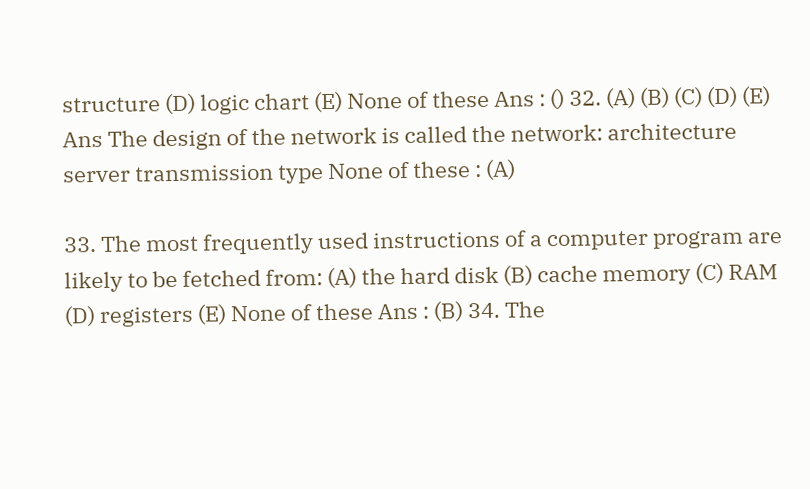structure (D) logic chart (E) None of these Ans : () 32. (A) (B) (C) (D) (E) Ans The design of the network is called the network: architecture server transmission type None of these : (A)

33. The most frequently used instructions of a computer program are likely to be fetched from: (A) the hard disk (B) cache memory (C) RAM (D) registers (E) None of these Ans : (B) 34. The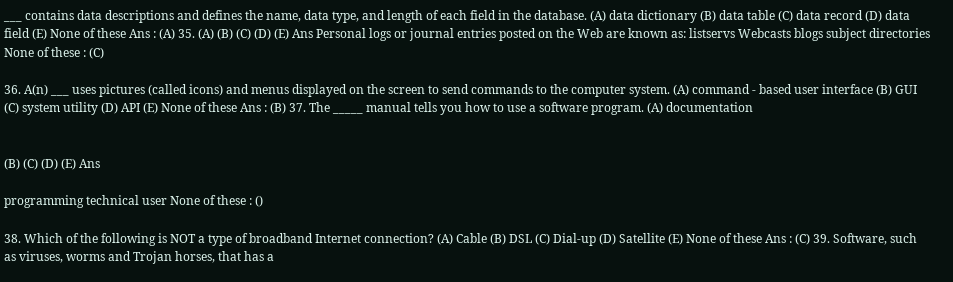___ contains data descriptions and defines the name, data type, and length of each field in the database. (A) data dictionary (B) data table (C) data record (D) data field (E) None of these Ans : (A) 35. (A) (B) (C) (D) (E) Ans Personal logs or journal entries posted on the Web are known as: listservs Webcasts blogs subject directories None of these : (C)

36. A(n) ___ uses pictures (called icons) and menus displayed on the screen to send commands to the computer system. (A) command - based user interface (B) GUI (C) system utility (D) API (E) None of these Ans : (B) 37. The _____ manual tells you how to use a software program. (A) documentation


(B) (C) (D) (E) Ans

programming technical user None of these : ()

38. Which of the following is NOT a type of broadband Internet connection? (A) Cable (B) DSL (C) Dial-up (D) Satellite (E) None of these Ans : (C) 39. Software, such as viruses, worms and Trojan horses, that has a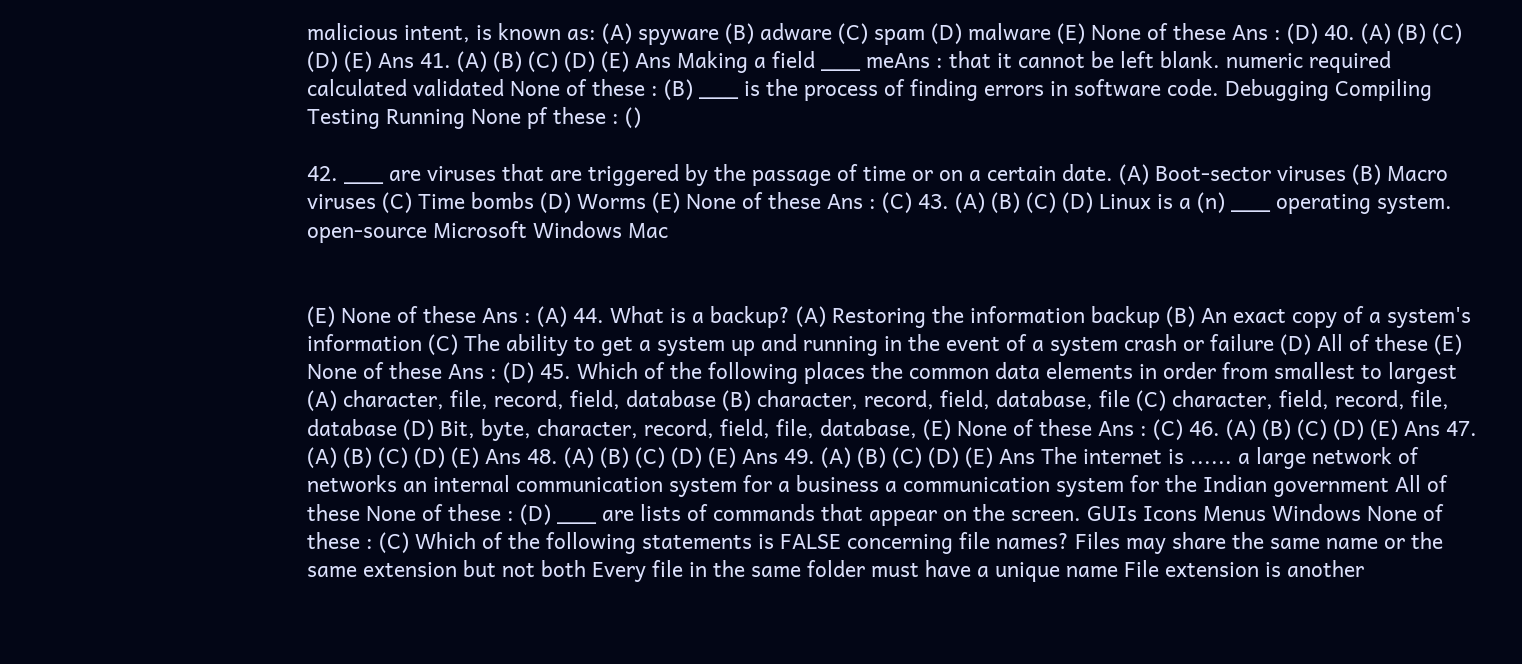malicious intent, is known as: (A) spyware (B) adware (C) spam (D) malware (E) None of these Ans : (D) 40. (A) (B) (C) (D) (E) Ans 41. (A) (B) (C) (D) (E) Ans Making a field ___ meAns : that it cannot be left blank. numeric required calculated validated None of these : (B) ___ is the process of finding errors in software code. Debugging Compiling Testing Running None pf these : ()

42. ___ are viruses that are triggered by the passage of time or on a certain date. (A) Boot-sector viruses (B) Macro viruses (C) Time bombs (D) Worms (E) None of these Ans : (C) 43. (A) (B) (C) (D) Linux is a (n) ___ operating system. open-source Microsoft Windows Mac


(E) None of these Ans : (A) 44. What is a backup? (A) Restoring the information backup (B) An exact copy of a system's information (C) The ability to get a system up and running in the event of a system crash or failure (D) All of these (E) None of these Ans : (D) 45. Which of the following places the common data elements in order from smallest to largest (A) character, file, record, field, database (B) character, record, field, database, file (C) character, field, record, file, database (D) Bit, byte, character, record, field, file, database, (E) None of these Ans : (C) 46. (A) (B) (C) (D) (E) Ans 47. (A) (B) (C) (D) (E) Ans 48. (A) (B) (C) (D) (E) Ans 49. (A) (B) (C) (D) (E) Ans The internet is ...... a large network of networks an internal communication system for a business a communication system for the Indian government All of these None of these : (D) ___ are lists of commands that appear on the screen. GUIs Icons Menus Windows None of these : (C) Which of the following statements is FALSE concerning file names? Files may share the same name or the same extension but not both Every file in the same folder must have a unique name File extension is another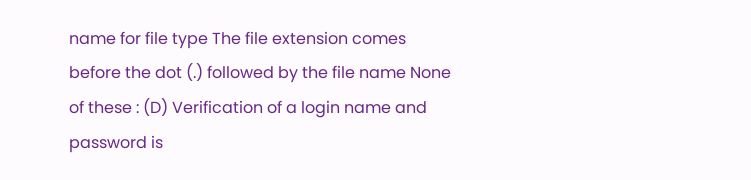name for file type The file extension comes before the dot (.) followed by the file name None of these : (D) Verification of a login name and password is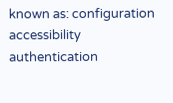known as: configuration accessibility authentication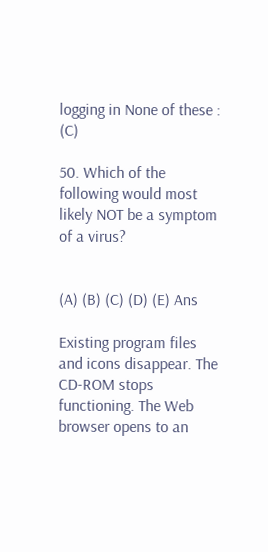logging in None of these : (C)

50. Which of the following would most likely NOT be a symptom of a virus?


(A) (B) (C) (D) (E) Ans

Existing program files and icons disappear. The CD-ROM stops functioning. The Web browser opens to an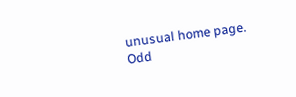unusual home page. Odd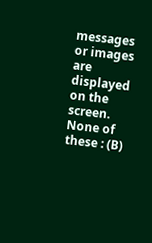messages or images are displayed on the screen. None of these : (B)